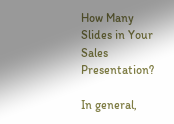How Many Slides in Your Sales Presentation?

In general,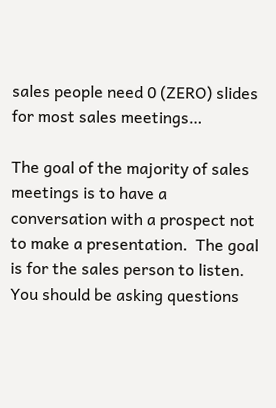sales people need 0 (ZERO) slides for most sales meetings…

The goal of the majority of sales meetings is to have a conversation with a prospect not to make a presentation.  The goal is for the sales person to listen. You should be asking questions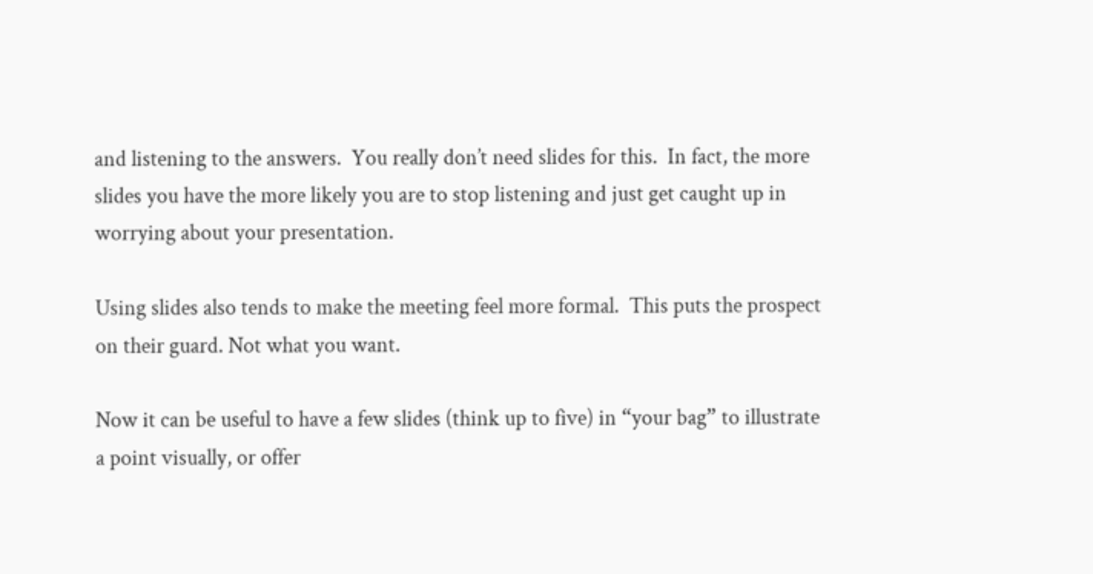and listening to the answers.  You really don’t need slides for this.  In fact, the more slides you have the more likely you are to stop listening and just get caught up in worrying about your presentation.

Using slides also tends to make the meeting feel more formal.  This puts the prospect on their guard. Not what you want.

Now it can be useful to have a few slides (think up to five) in “your bag” to illustrate a point visually, or offer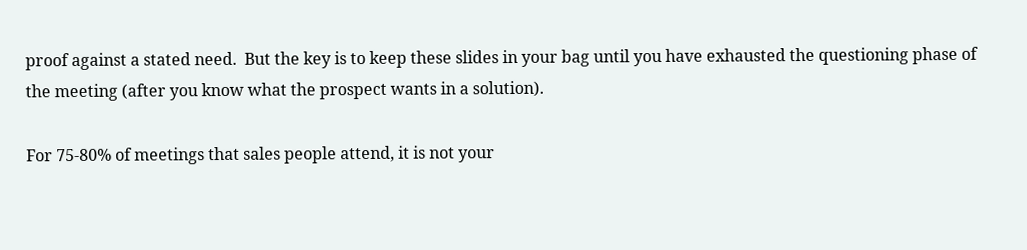proof against a stated need.  But the key is to keep these slides in your bag until you have exhausted the questioning phase of the meeting (after you know what the prospect wants in a solution).

For 75-80% of meetings that sales people attend, it is not your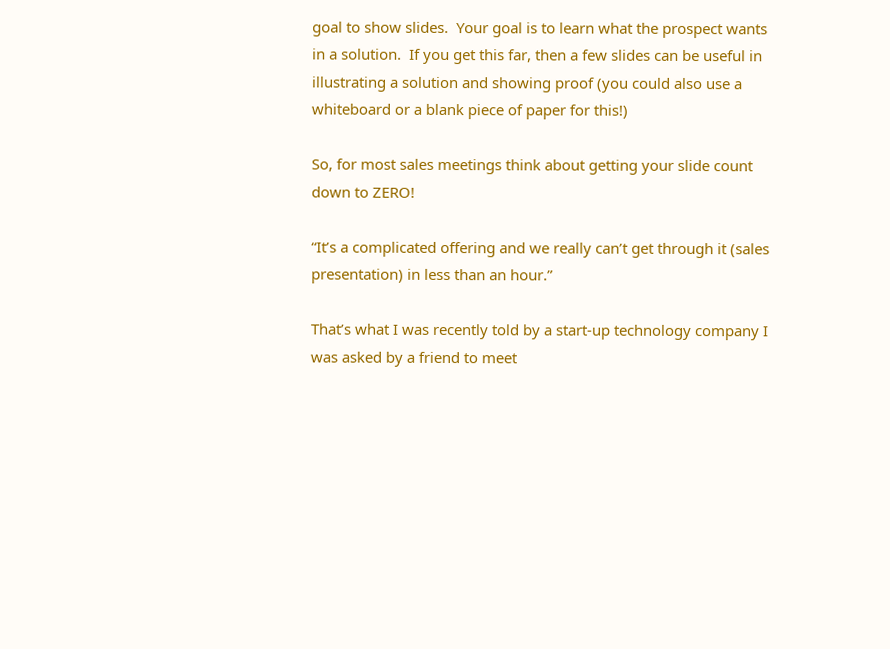goal to show slides.  Your goal is to learn what the prospect wants in a solution.  If you get this far, then a few slides can be useful in illustrating a solution and showing proof (you could also use a whiteboard or a blank piece of paper for this!)

So, for most sales meetings think about getting your slide count down to ZERO!

“It’s a complicated offering and we really can’t get through it (sales presentation) in less than an hour.”

That’s what I was recently told by a start-up technology company I was asked by a friend to meet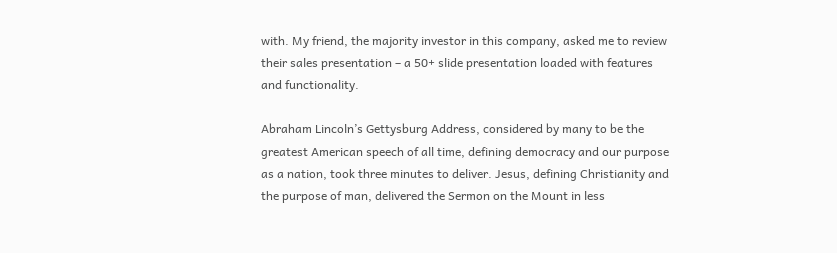with. My friend, the majority investor in this company, asked me to review their sales presentation – a 50+ slide presentation loaded with features and functionality.

Abraham Lincoln’s Gettysburg Address, considered by many to be the greatest American speech of all time, defining democracy and our purpose as a nation, took three minutes to deliver. Jesus, defining Christianity and the purpose of man, delivered the Sermon on the Mount in less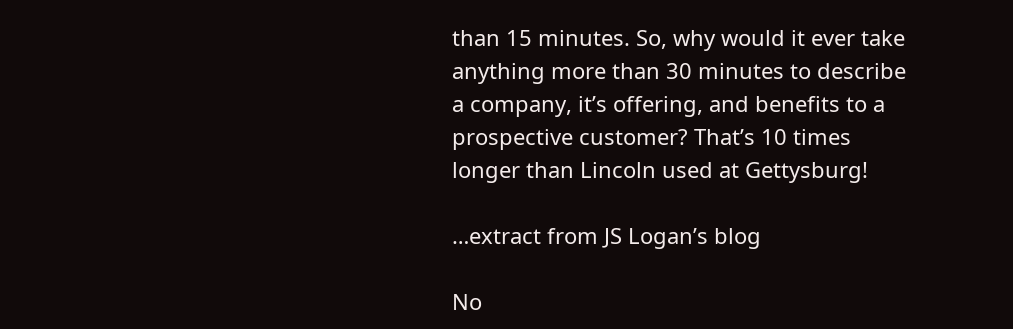than 15 minutes. So, why would it ever take anything more than 30 minutes to describe a company, it’s offering, and benefits to a prospective customer? That’s 10 times longer than Lincoln used at Gettysburg!

…extract from JS Logan’s blog

No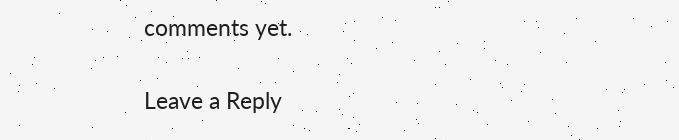comments yet.

Leave a Reply